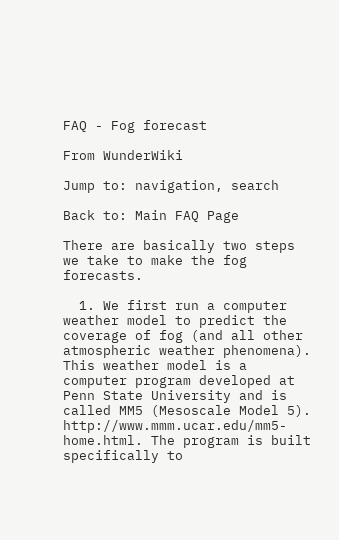FAQ - Fog forecast

From WunderWiki

Jump to: navigation, search

Back to: Main FAQ Page

There are basically two steps we take to make the fog forecasts.

  1. We first run a computer weather model to predict the coverage of fog (and all other atmospheric weather phenomena). This weather model is a computer program developed at Penn State University and is called MM5 (Mesoscale Model 5). http://www.mmm.ucar.edu/mm5-home.html. The program is built specifically to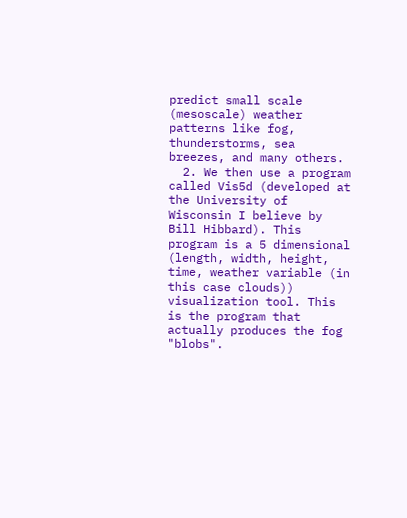predict small scale (mesoscale) weather patterns like fog, thunderstorms, sea breezes, and many others.
  2. We then use a program called Vis5d (developed at the University of Wisconsin I believe by Bill Hibbard). This program is a 5 dimensional (length, width, height, time, weather variable (in this case clouds)) visualization tool. This is the program that actually produces the fog "blobs".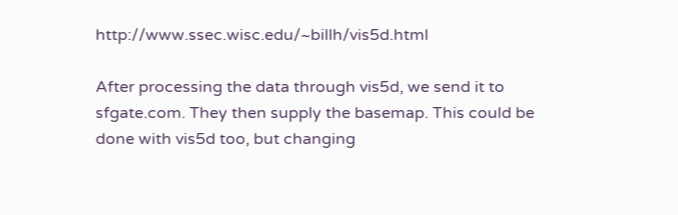http://www.ssec.wisc.edu/~billh/vis5d.html

After processing the data through vis5d, we send it to sfgate.com. They then supply the basemap. This could be done with vis5d too, but changing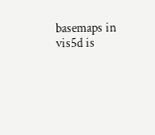basemaps in vis5d is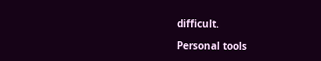difficult.

Personal tools